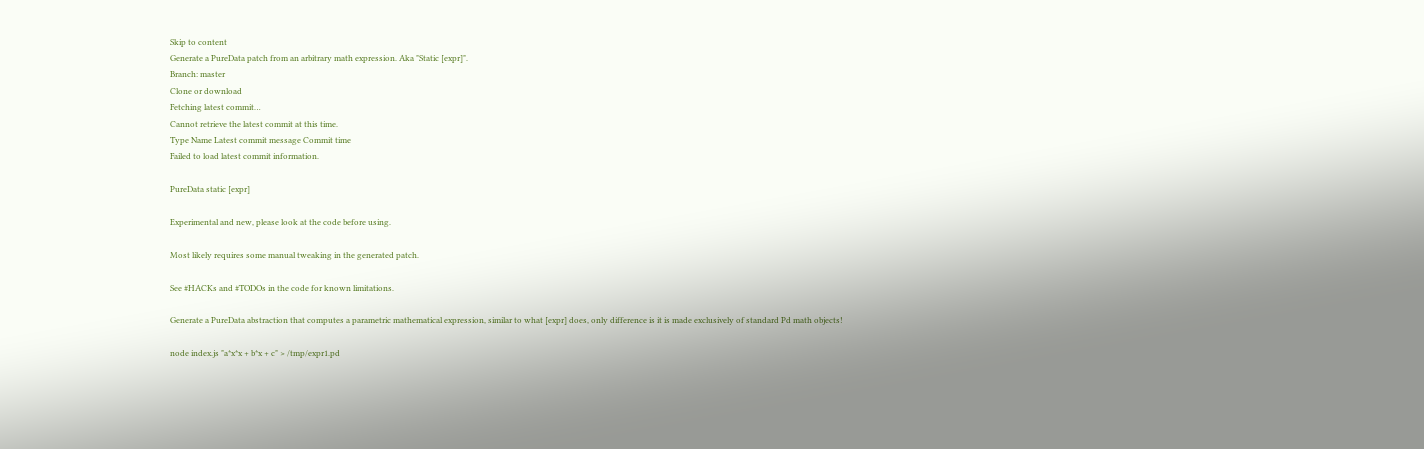Skip to content
Generate a PureData patch from an arbitrary math expression. Aka "Static [expr]".
Branch: master
Clone or download
Fetching latest commit…
Cannot retrieve the latest commit at this time.
Type Name Latest commit message Commit time
Failed to load latest commit information.

PureData static [expr]

Experimental and new, please look at the code before using.

Most likely requires some manual tweaking in the generated patch.

See #HACKs and #TODOs in the code for known limitations.

Generate a PureData abstraction that computes a parametric mathematical expression, similar to what [expr] does, only difference is it is made exclusively of standard Pd math objects!

node index.js "a*x*x + b*x + c" > /tmp/expr1.pd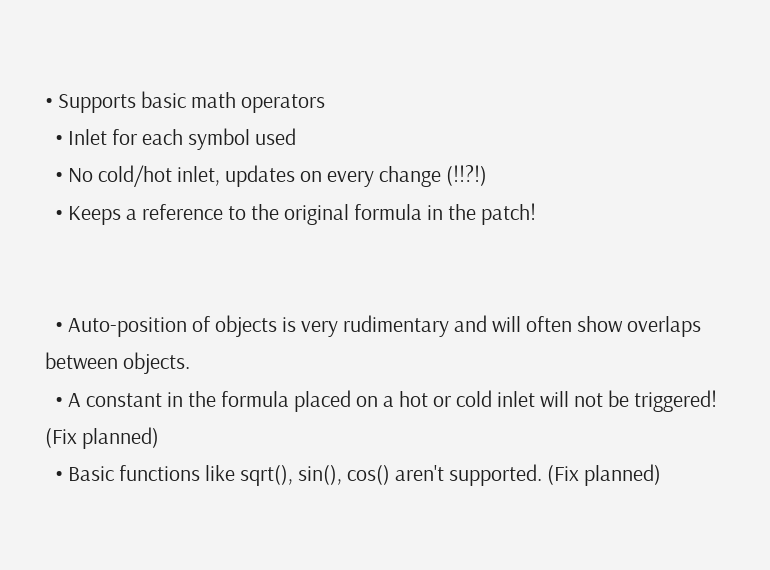• Supports basic math operators
  • Inlet for each symbol used
  • No cold/hot inlet, updates on every change (!!?!)
  • Keeps a reference to the original formula in the patch!


  • Auto-position of objects is very rudimentary and will often show overlaps between objects.
  • A constant in the formula placed on a hot or cold inlet will not be triggered! (Fix planned)
  • Basic functions like sqrt(), sin(), cos() aren't supported. (Fix planned)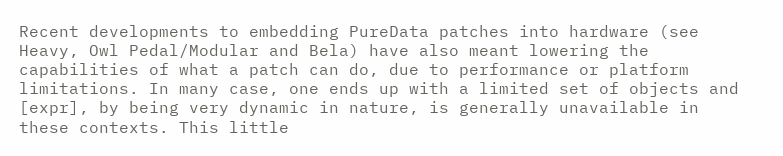Recent developments to embedding PureData patches into hardware (see Heavy, Owl Pedal/Modular and Bela) have also meant lowering the capabilities of what a patch can do, due to performance or platform limitations. In many case, one ends up with a limited set of objects and [expr], by being very dynamic in nature, is generally unavailable in these contexts. This little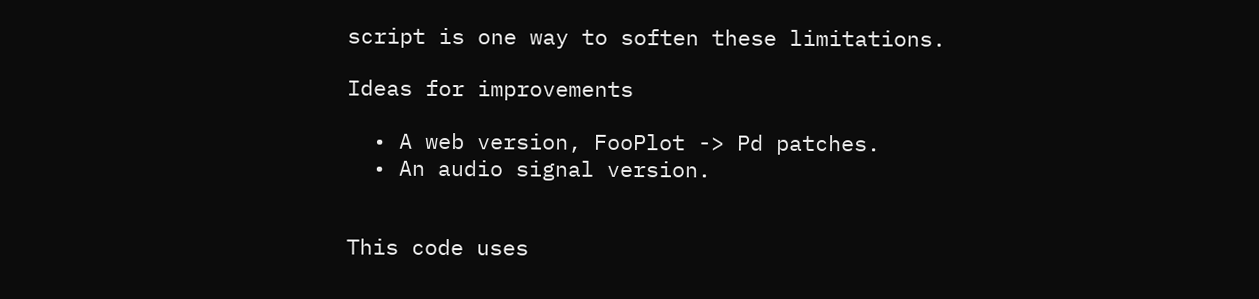script is one way to soften these limitations.

Ideas for improvements

  • A web version, FooPlot -> Pd patches.
  • An audio signal version.


This code uses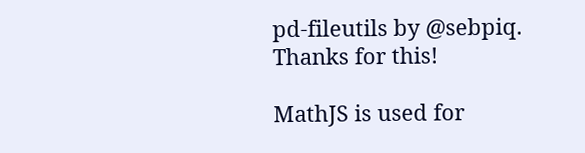pd-fileutils by @sebpiq. Thanks for this!

MathJS is used for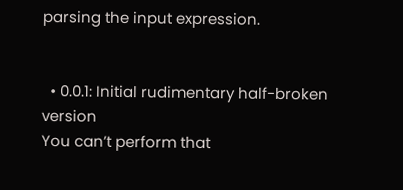parsing the input expression.


  • 0.0.1: Initial rudimentary half-broken version
You can’t perform that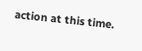action at this time.